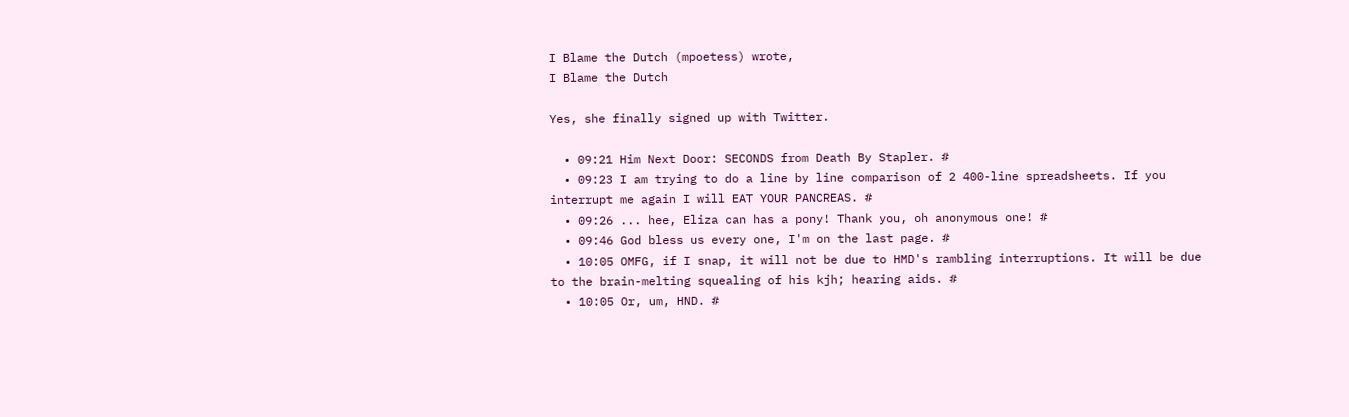I Blame the Dutch (mpoetess) wrote,
I Blame the Dutch

Yes, she finally signed up with Twitter.

  • 09:21 Him Next Door: SECONDS from Death By Stapler. #
  • 09:23 I am trying to do a line by line comparison of 2 400-line spreadsheets. If you interrupt me again I will EAT YOUR PANCREAS. #
  • 09:26 ... hee, Eliza can has a pony! Thank you, oh anonymous one! #
  • 09:46 God bless us every one, I'm on the last page. #
  • 10:05 OMFG, if I snap, it will not be due to HMD's rambling interruptions. It will be due to the brain-melting squealing of his kjh; hearing aids. #
  • 10:05 Or, um, HND. #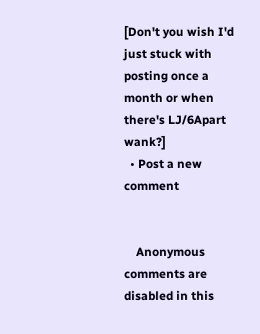[Don't you wish I'd just stuck with posting once a month or when there's LJ/6Apart wank?]
  • Post a new comment


    Anonymous comments are disabled in this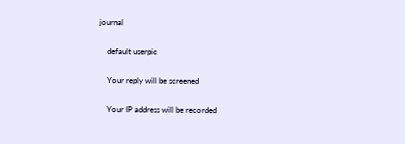journal

    default userpic

    Your reply will be screened

    Your IP address will be recorded